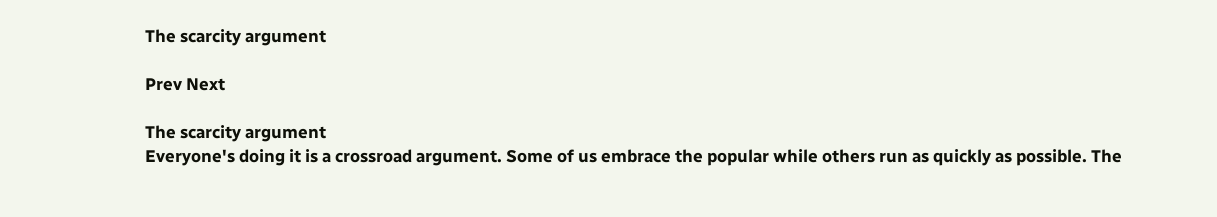The scarcity argument

Prev Next

The scarcity argument
Everyone's doing it is a crossroad argument. Some of us embrace the popular while others run as quickly as possible. The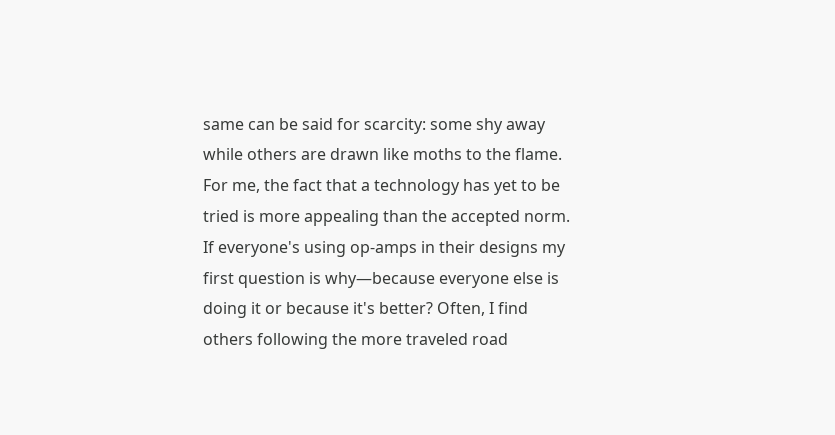same can be said for scarcity: some shy away while others are drawn like moths to the flame. For me, the fact that a technology has yet to be tried is more appealing than the accepted norm. If everyone's using op-amps in their designs my first question is why—because everyone else is doing it or because it's better? Often, I find others following the more traveled road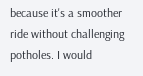because it's a smoother ride without challenging potholes. I would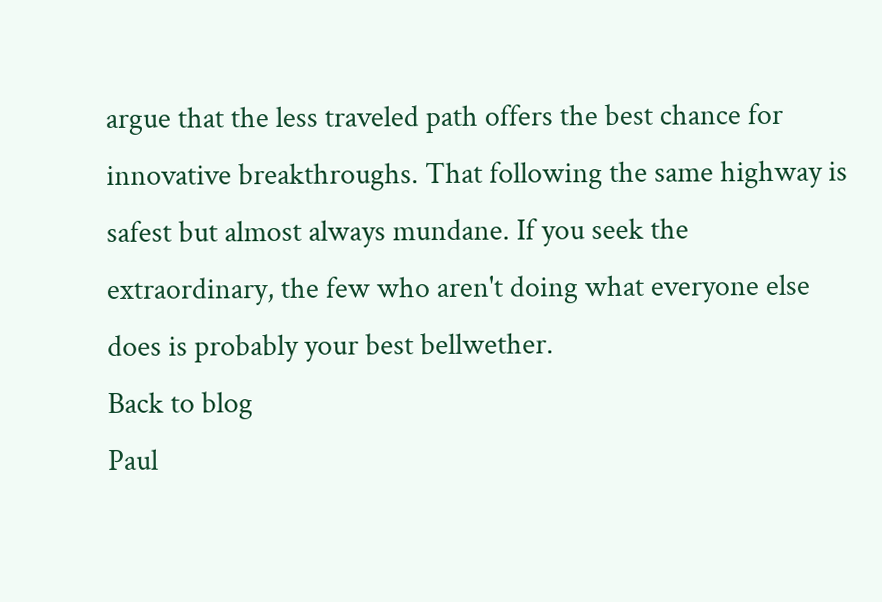argue that the less traveled path offers the best chance for innovative breakthroughs. That following the same highway is safest but almost always mundane. If you seek the extraordinary, the few who aren't doing what everyone else does is probably your best bellwether.
Back to blog
Paul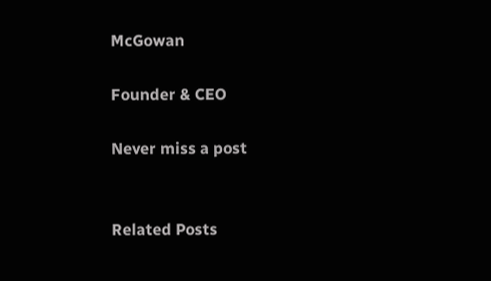McGowan

Founder & CEO

Never miss a post


Related Posts